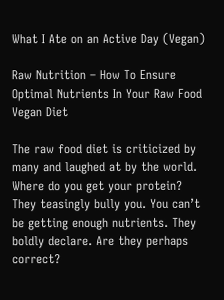What I Ate on an Active Day (Vegan)

Raw Nutrition – How To Ensure Optimal Nutrients In Your Raw Food Vegan Diet

The raw food diet is criticized by many and laughed at by the world. Where do you get your protein? They teasingly bully you. You can’t be getting enough nutrients. They boldly declare. Are they perhaps correct?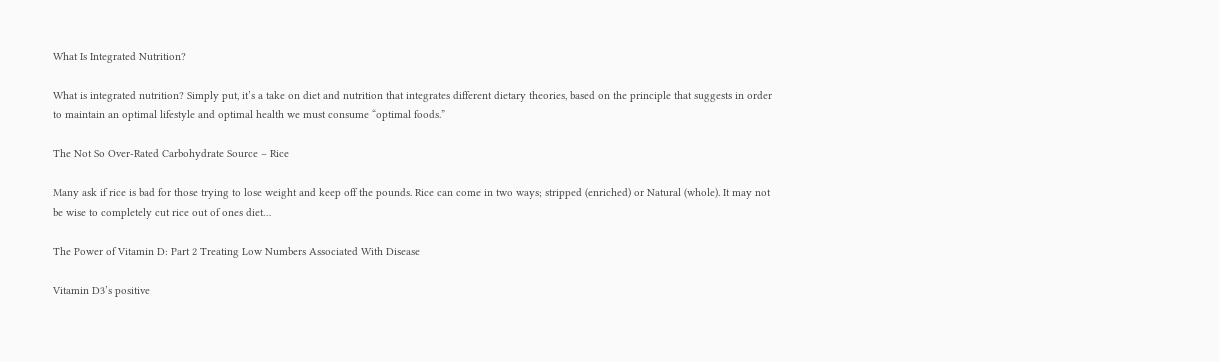What Is Integrated Nutrition?

What is integrated nutrition? Simply put, it’s a take on diet and nutrition that integrates different dietary theories, based on the principle that suggests in order to maintain an optimal lifestyle and optimal health we must consume “optimal foods.”

The Not So Over-Rated Carbohydrate Source – Rice

Many ask if rice is bad for those trying to lose weight and keep off the pounds. Rice can come in two ways; stripped (enriched) or Natural (whole). It may not be wise to completely cut rice out of ones diet…

The Power of Vitamin D: Part 2 Treating Low Numbers Associated With Disease

Vitamin D3’s positive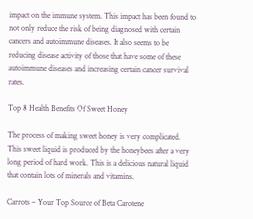impact on the immune system. This impact has been found to not only reduce the risk of being diagnosed with certain cancers and autoimmune diseases. It also seems to be reducing disease activity of those that have some of these autoimmune diseases and increasing certain cancer survival rates.

Top 8 Health Benefits Of Sweet Honey

The process of making sweet honey is very complicated. This sweet liquid is produced by the honeybees after a very long period of hard work. This is a delicious natural liquid that contain lots of minerals and vitamins.

Carrots – Your Top Source of Beta Carotene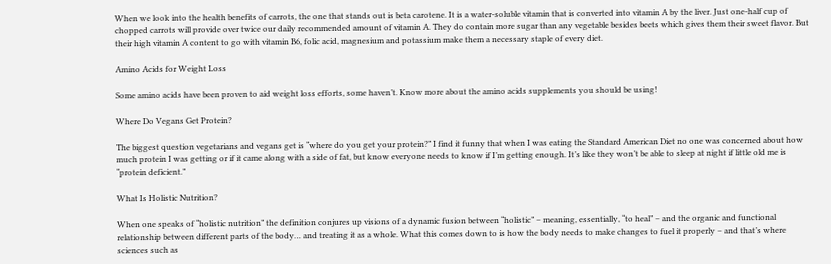When we look into the health benefits of carrots, the one that stands out is beta carotene. It is a water-soluble vitamin that is converted into vitamin A by the liver. Just one-half cup of chopped carrots will provide over twice our daily recommended amount of vitamin A. They do contain more sugar than any vegetable besides beets which gives them their sweet flavor. But their high vitamin A content to go with vitamin B6, folic acid, magnesium and potassium make them a necessary staple of every diet.

Amino Acids for Weight Loss

Some amino acids have been proven to aid weight loss efforts, some haven’t. Know more about the amino acids supplements you should be using!

Where Do Vegans Get Protein?

The biggest question vegetarians and vegans get is “where do you get your protein?” I find it funny that when I was eating the Standard American Diet no one was concerned about how much protein I was getting or if it came along with a side of fat, but know everyone needs to know if I’m getting enough. It’s like they won’t be able to sleep at night if little old me is “protein deficient.”

What Is Holistic Nutrition?

When one speaks of “holistic nutrition” the definition conjures up visions of a dynamic fusion between “holistic” – meaning, essentially, “to heal” – and the organic and functional relationship between different parts of the body… and treating it as a whole. What this comes down to is how the body needs to make changes to fuel it properly – and that’s where sciences such as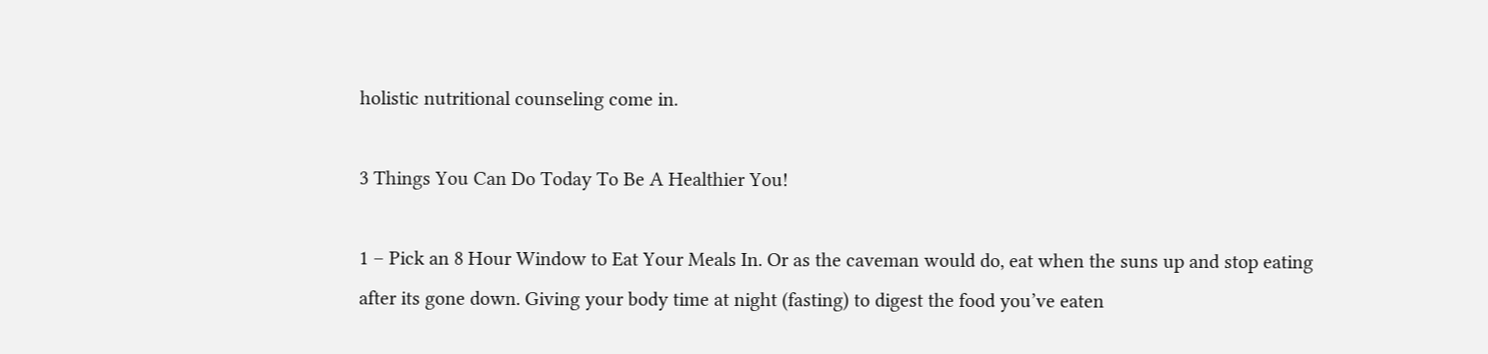holistic nutritional counseling come in.

3 Things You Can Do Today To Be A Healthier You!

1 – Pick an 8 Hour Window to Eat Your Meals In. Or as the caveman would do, eat when the suns up and stop eating after its gone down. Giving your body time at night (fasting) to digest the food you’ve eaten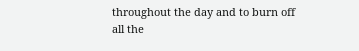throughout the day and to burn off all the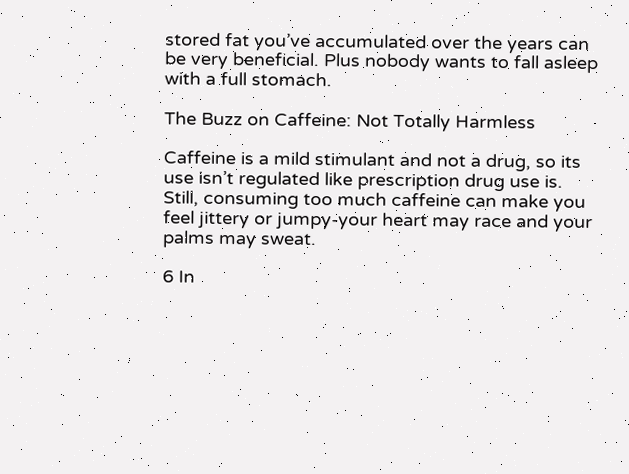stored fat you’ve accumulated over the years can be very beneficial. Plus nobody wants to fall asleep with a full stomach.

The Buzz on Caffeine: Not Totally Harmless

Caffeine is a mild stimulant and not a drug, so its use isn’t regulated like prescription drug use is. Still, consuming too much caffeine can make you feel jittery or jumpy-your heart may race and your palms may sweat.

6 In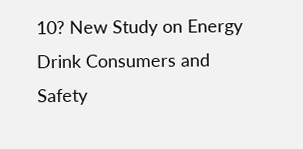10? New Study on Energy Drink Consumers and Safety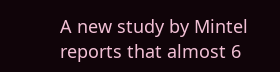A new study by Mintel reports that almost 6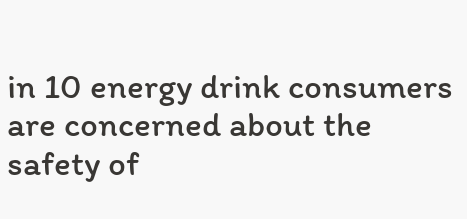in 10 energy drink consumers are concerned about the safety of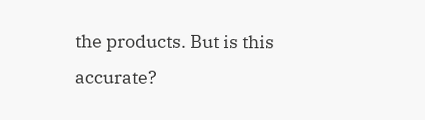the products. But is this accurate?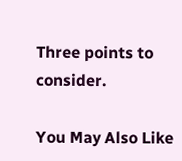Three points to consider.

You May Also Like